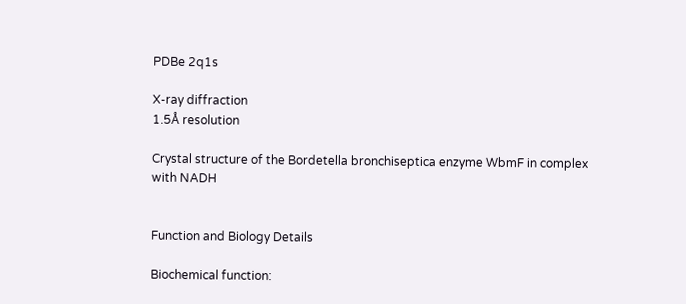PDBe 2q1s

X-ray diffraction
1.5Å resolution

Crystal structure of the Bordetella bronchiseptica enzyme WbmF in complex with NADH


Function and Biology Details

Biochemical function: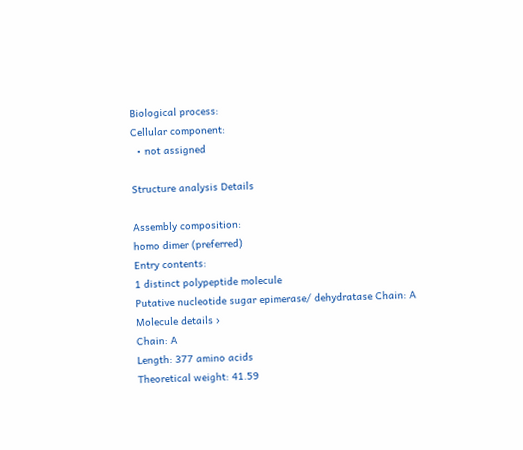Biological process:
Cellular component:
  • not assigned

Structure analysis Details

Assembly composition:
homo dimer (preferred)
Entry contents:
1 distinct polypeptide molecule
Putative nucleotide sugar epimerase/ dehydratase Chain: A
Molecule details ›
Chain: A
Length: 377 amino acids
Theoretical weight: 41.59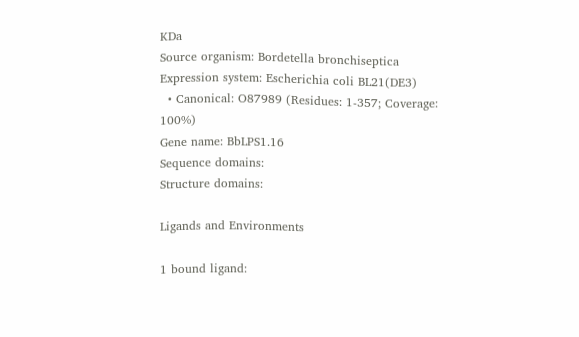KDa
Source organism: Bordetella bronchiseptica
Expression system: Escherichia coli BL21(DE3)
  • Canonical: O87989 (Residues: 1-357; Coverage: 100%)
Gene name: BbLPS1.16
Sequence domains:
Structure domains:

Ligands and Environments

1 bound ligand: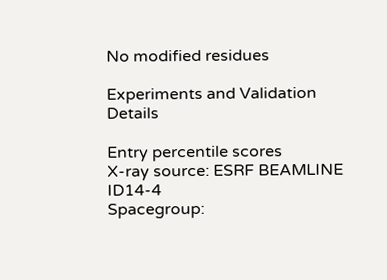No modified residues

Experiments and Validation Details

Entry percentile scores
X-ray source: ESRF BEAMLINE ID14-4
Spacegroup: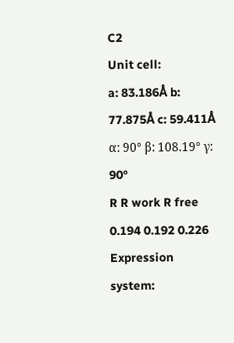C2
Unit cell:
a: 83.186Å b: 77.875Å c: 59.411Å
α: 90° β: 108.19° γ: 90°
R R work R free
0.194 0.192 0.226
Expression system: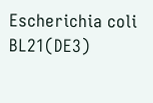Escherichia coli BL21(DE3)